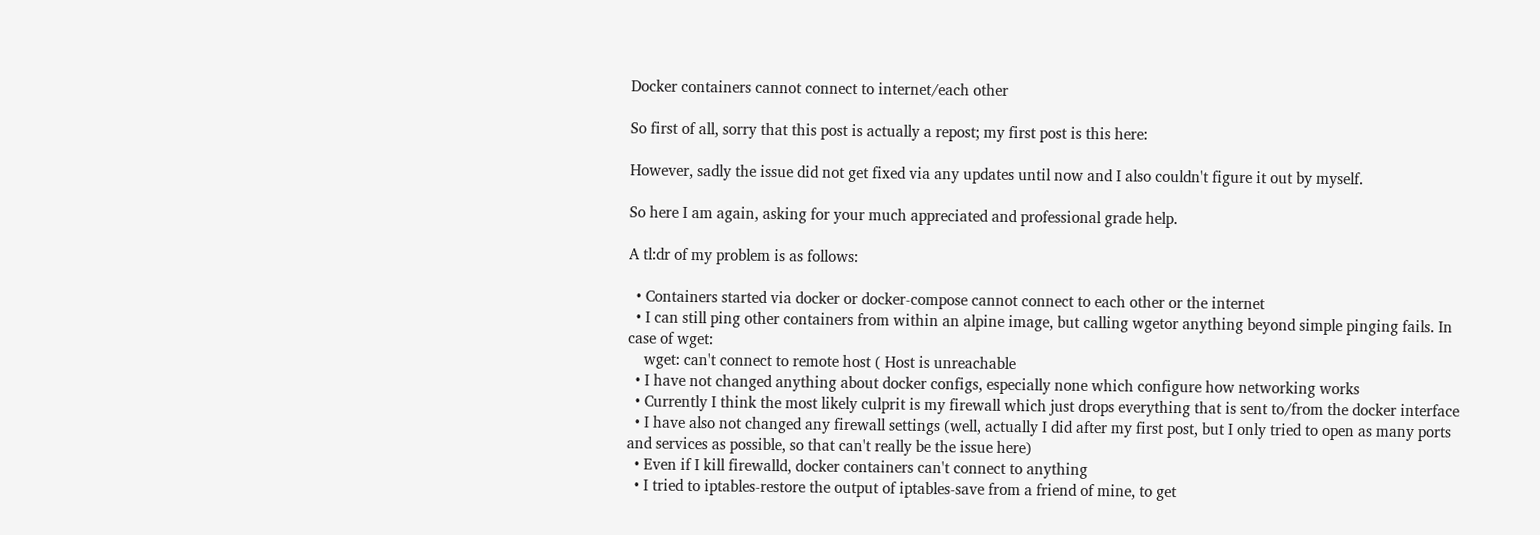Docker containers cannot connect to internet/each other

So first of all, sorry that this post is actually a repost; my first post is this here:

However, sadly the issue did not get fixed via any updates until now and I also couldn't figure it out by myself.

So here I am again, asking for your much appreciated and professional grade help.

A tl:dr of my problem is as follows:

  • Containers started via docker or docker-compose cannot connect to each other or the internet
  • I can still ping other containers from within an alpine image, but calling wgetor anything beyond simple pinging fails. In case of wget:
    wget: can't connect to remote host ( Host is unreachable
  • I have not changed anything about docker configs, especially none which configure how networking works
  • Currently I think the most likely culprit is my firewall which just drops everything that is sent to/from the docker interface
  • I have also not changed any firewall settings (well, actually I did after my first post, but I only tried to open as many ports and services as possible, so that can't really be the issue here)
  • Even if I kill firewalld, docker containers can't connect to anything
  • I tried to iptables-restore the output of iptables-save from a friend of mine, to get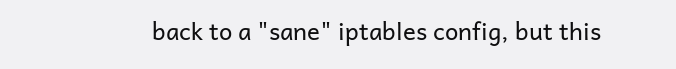back to a "sane" iptables config, but this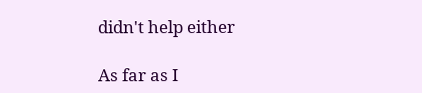didn't help either

As far as I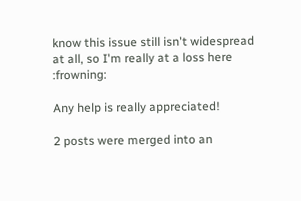know this issue still isn't widespread at all, so I'm really at a loss here :frowning:

Any help is really appreciated!

2 posts were merged into an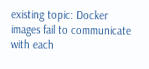existing topic: Docker images fail to communicate with each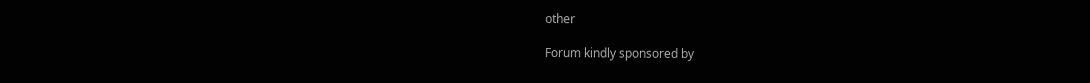other

Forum kindly sponsored by